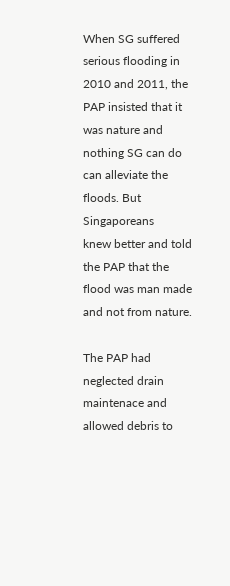When SG suffered serious flooding in 2010 and 2011, the PAP insisted that it
was nature and nothing SG can do can alleviate the floods. But Singaporeans
knew better and told the PAP that the flood was man made and not from nature.

The PAP had neglected drain maintenace and allowed debris to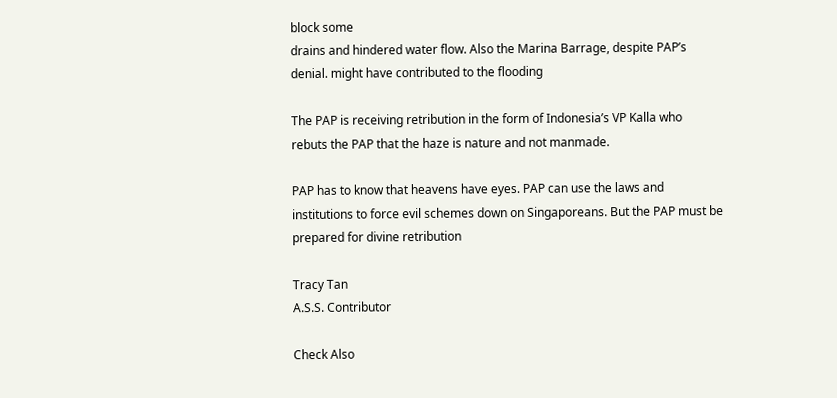block some
drains and hindered water flow. Also the Marina Barrage, despite PAP’s
denial. might have contributed to the flooding

The PAP is receiving retribution in the form of Indonesia’s VP Kalla who
rebuts the PAP that the haze is nature and not manmade.

PAP has to know that heavens have eyes. PAP can use the laws and
institutions to force evil schemes down on Singaporeans. But the PAP must be
prepared for divine retribution

Tracy Tan
A.S.S. Contributor

Check Also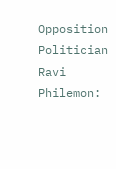Opposition Politician Ravi Philemon: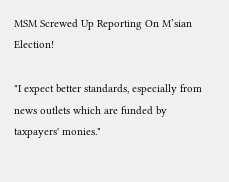MSM Screwed Up Reporting On M’sian Election!

"I expect better standards, especially from news outlets which are funded by taxpayers' monies."